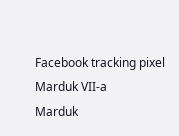Facebook tracking pixel
Marduk VII-a
Marduk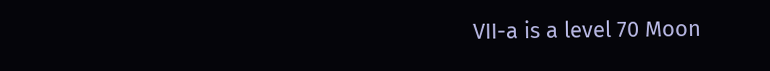VII-a is a level 70 Moon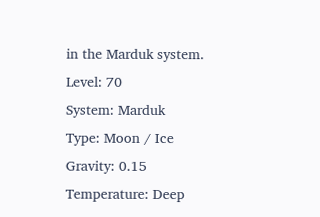in the Marduk system.
Level: 70
System: Marduk
Type: Moon / Ice
Gravity: 0.15
Temperature: Deep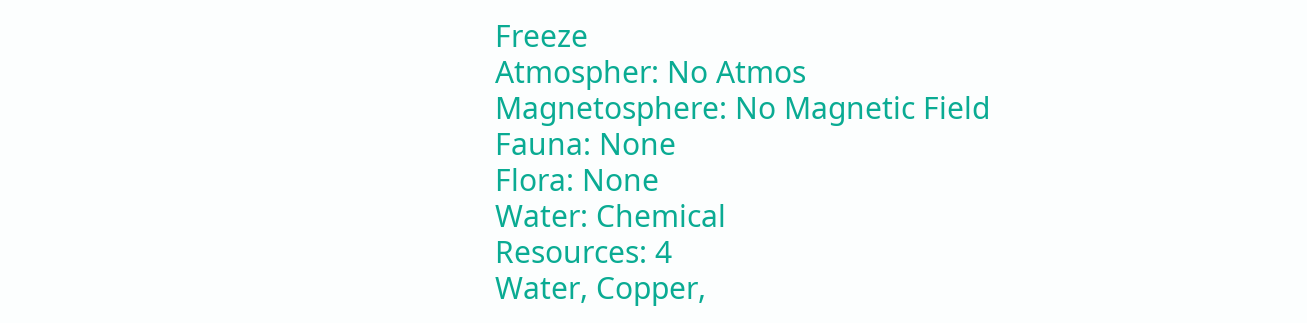Freeze
Atmospher: No Atmos
Magnetosphere: No Magnetic Field
Fauna: None
Flora: None
Water: Chemical
Resources: 4
Water, Copper,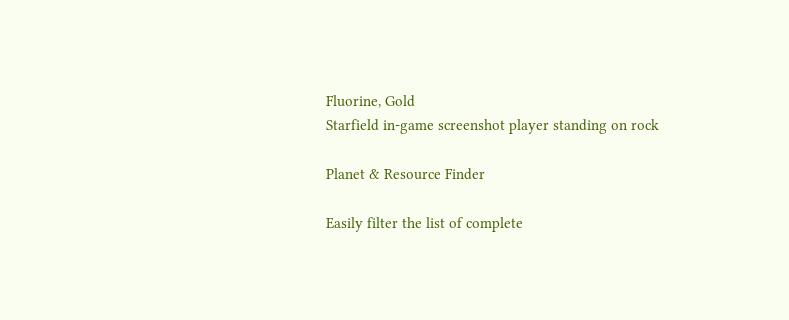Fluorine, Gold
Starfield in-game screenshot player standing on rock

Planet & Resource Finder

Easily filter the list of complete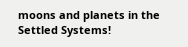moons and planets in the Settled Systems!